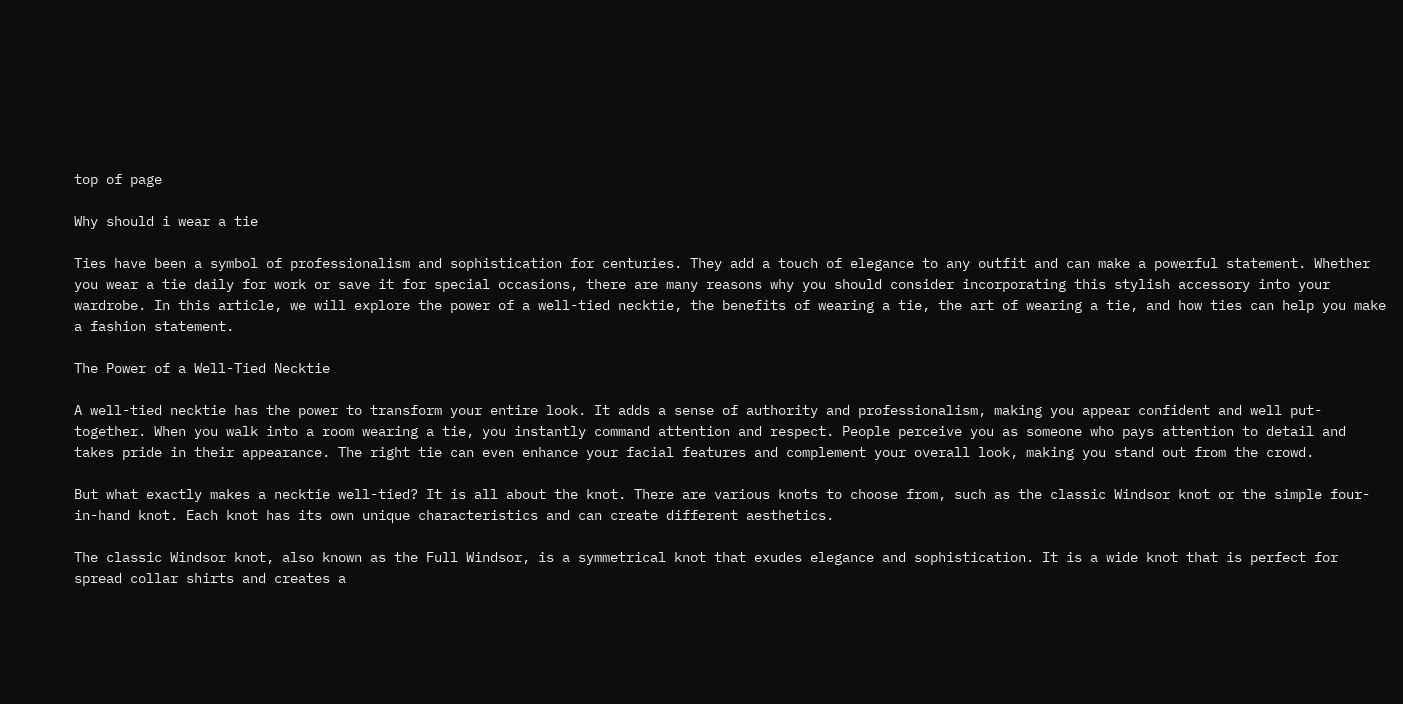top of page

Why should i wear a tie

Ties have been a symbol of professionalism and sophistication for centuries. They add a touch of elegance to any outfit and can make a powerful statement. Whether you wear a tie daily for work or save it for special occasions, there are many reasons why you should consider incorporating this stylish accessory into your wardrobe. In this article, we will explore the power of a well-tied necktie, the benefits of wearing a tie, the art of wearing a tie, and how ties can help you make a fashion statement.

The Power of a Well-Tied Necktie

A well-tied necktie has the power to transform your entire look. It adds a sense of authority and professionalism, making you appear confident and well put-together. When you walk into a room wearing a tie, you instantly command attention and respect. People perceive you as someone who pays attention to detail and takes pride in their appearance. The right tie can even enhance your facial features and complement your overall look, making you stand out from the crowd.

But what exactly makes a necktie well-tied? It is all about the knot. There are various knots to choose from, such as the classic Windsor knot or the simple four-in-hand knot. Each knot has its own unique characteristics and can create different aesthetics.

The classic Windsor knot, also known as the Full Windsor, is a symmetrical knot that exudes elegance and sophistication. It is a wide knot that is perfect for spread collar shirts and creates a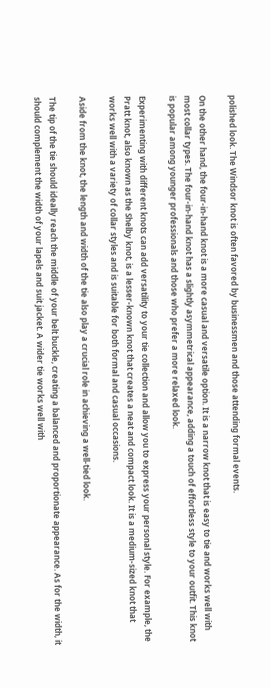polished look. The Windsor knot is often favored by businessmen and those attending formal events.

On the other hand, the four-in-hand knot is a more casual and versatile option. It is a narrow knot that is easy to tie and works well with most collar types. The four-in-hand knot has a slightly asymmetrical appearance, adding a touch of effortless style to your outfit. This knot is popular among younger professionals and those who prefer a more relaxed look.

Experimenting with different knots can add versatility to your tie collection and allow you to express your personal style. For example, the Pratt knot, also known as the Shelby knot, is a lesser-known knot that creates a neat and compact look. It is a medium-sized knot that works well with a variety of collar styles and is suitable for both formal and casual occasions.

Aside from the knot, the length and width of the tie also play a crucial role in achieving a well-tied look.

The tip of the tie should ideally reach the middle of your belt buckle, creating a balanced and proportionate appearance. As for the width, it should complement the width of your lapels and suit jacket. A wider tie works well with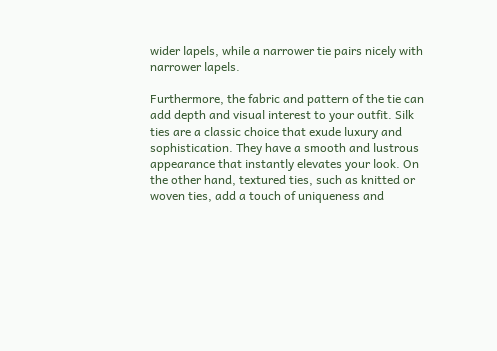wider lapels, while a narrower tie pairs nicely with narrower lapels.

Furthermore, the fabric and pattern of the tie can add depth and visual interest to your outfit. Silk ties are a classic choice that exude luxury and sophistication. They have a smooth and lustrous appearance that instantly elevates your look. On the other hand, textured ties, such as knitted or woven ties, add a touch of uniqueness and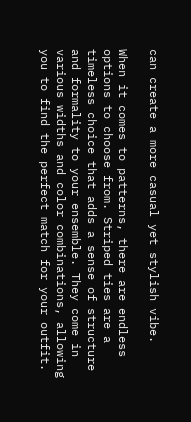can create a more casual yet stylish vibe.

When it comes to patterns, there are endless options to choose from. Striped ties are a timeless choice that adds a sense of structure and formality to your ensemble. They come in various widths and color combinations, allowing you to find the perfect match for your outfit.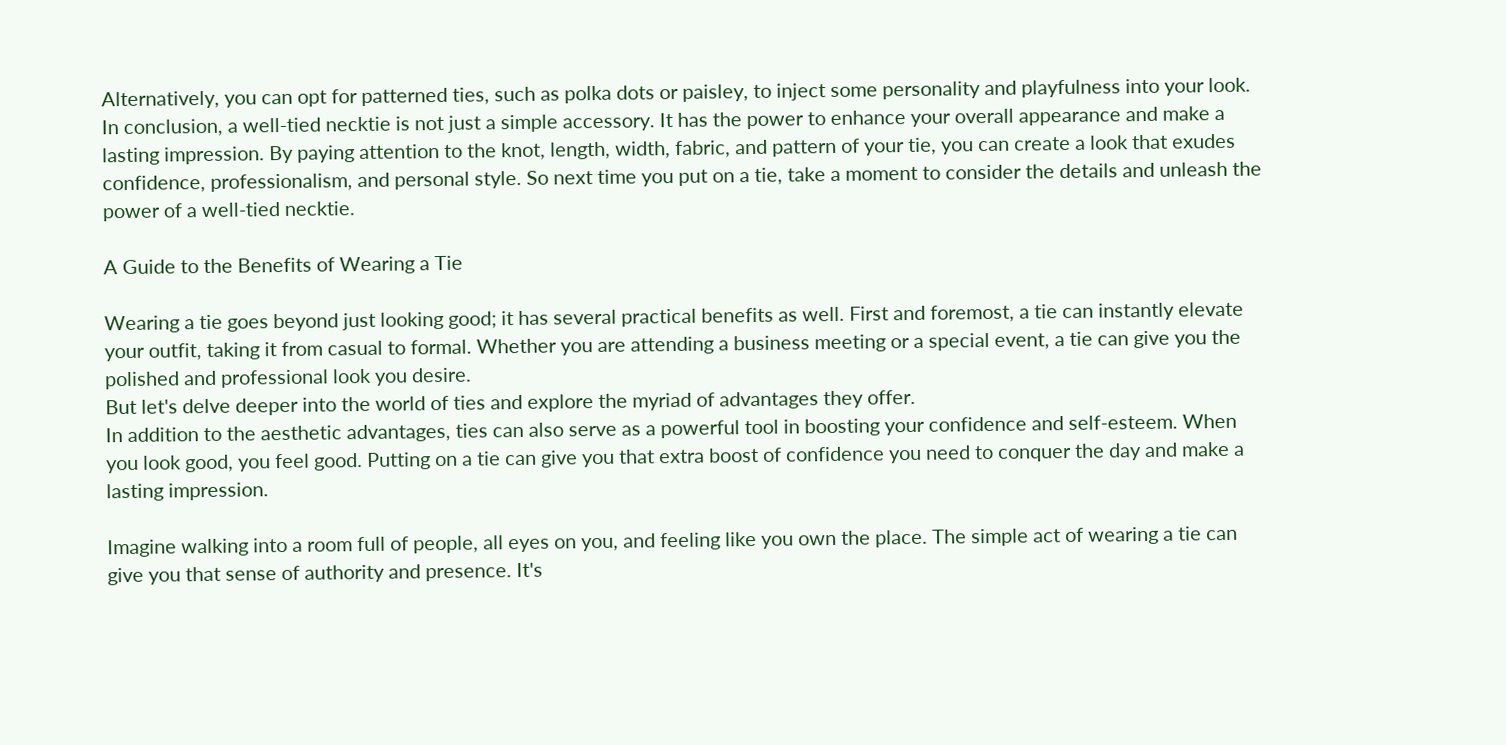Alternatively, you can opt for patterned ties, such as polka dots or paisley, to inject some personality and playfulness into your look.
In conclusion, a well-tied necktie is not just a simple accessory. It has the power to enhance your overall appearance and make a lasting impression. By paying attention to the knot, length, width, fabric, and pattern of your tie, you can create a look that exudes confidence, professionalism, and personal style. So next time you put on a tie, take a moment to consider the details and unleash the power of a well-tied necktie.

A Guide to the Benefits of Wearing a Tie

Wearing a tie goes beyond just looking good; it has several practical benefits as well. First and foremost, a tie can instantly elevate your outfit, taking it from casual to formal. Whether you are attending a business meeting or a special event, a tie can give you the polished and professional look you desire.
But let's delve deeper into the world of ties and explore the myriad of advantages they offer.
In addition to the aesthetic advantages, ties can also serve as a powerful tool in boosting your confidence and self-esteem. When you look good, you feel good. Putting on a tie can give you that extra boost of confidence you need to conquer the day and make a lasting impression.

Imagine walking into a room full of people, all eyes on you, and feeling like you own the place. The simple act of wearing a tie can give you that sense of authority and presence. It's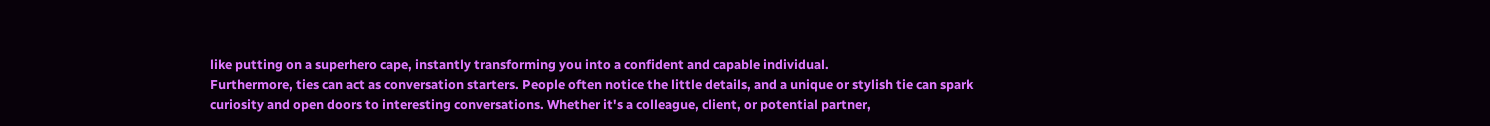like putting on a superhero cape, instantly transforming you into a confident and capable individual.
Furthermore, ties can act as conversation starters. People often notice the little details, and a unique or stylish tie can spark curiosity and open doors to interesting conversations. Whether it's a colleague, client, or potential partner,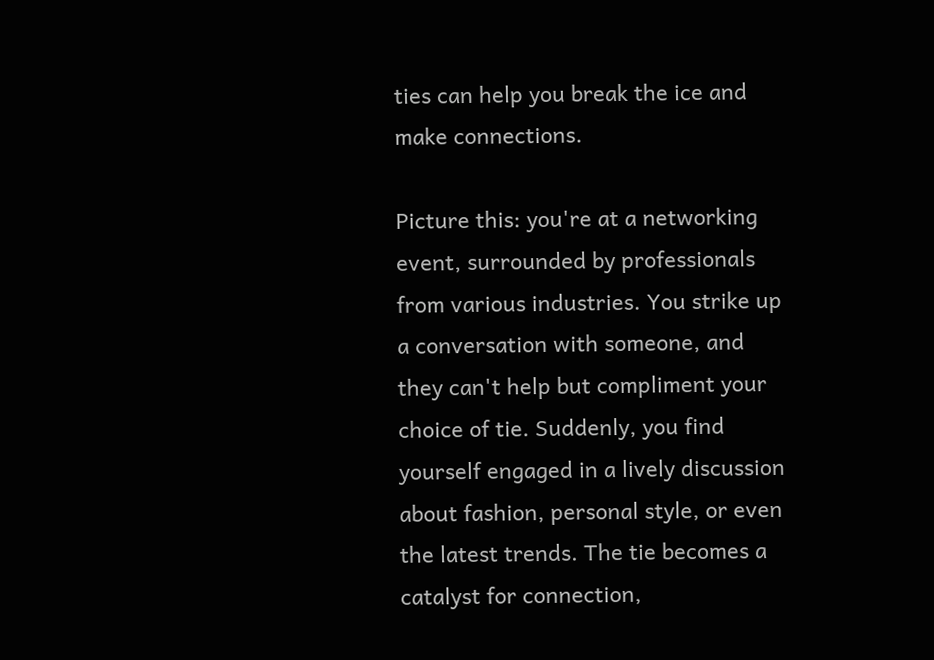ties can help you break the ice and make connections.

Picture this: you're at a networking event, surrounded by professionals from various industries. You strike up a conversation with someone, and they can't help but compliment your choice of tie. Suddenly, you find yourself engaged in a lively discussion about fashion, personal style, or even the latest trends. The tie becomes a catalyst for connection,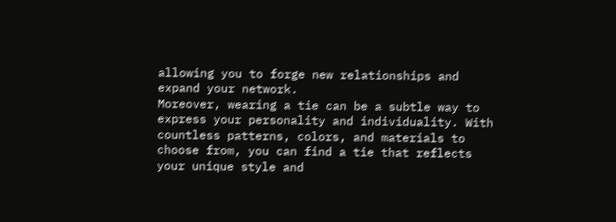allowing you to forge new relationships and expand your network.
Moreover, wearing a tie can be a subtle way to express your personality and individuality. With countless patterns, colors, and materials to choose from, you can find a tie that reflects your unique style and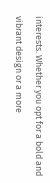interests. Whether you opt for a bold and vibrant design or a more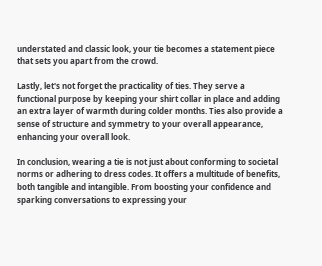understated and classic look, your tie becomes a statement piece that sets you apart from the crowd.

Lastly, let's not forget the practicality of ties. They serve a functional purpose by keeping your shirt collar in place and adding an extra layer of warmth during colder months. Ties also provide a sense of structure and symmetry to your overall appearance, enhancing your overall look.

In conclusion, wearing a tie is not just about conforming to societal norms or adhering to dress codes. It offers a multitude of benefits, both tangible and intangible. From boosting your confidence and sparking conversations to expressing your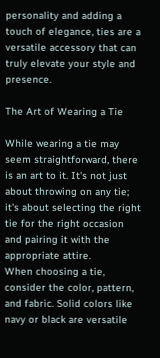personality and adding a touch of elegance, ties are a versatile accessory that can truly elevate your style and presence.

The Art of Wearing a Tie

While wearing a tie may seem straightforward, there is an art to it. It's not just about throwing on any tie; it's about selecting the right tie for the right occasion and pairing it with the appropriate attire.
When choosing a tie, consider the color, pattern, and fabric. Solid colors like navy or black are versatile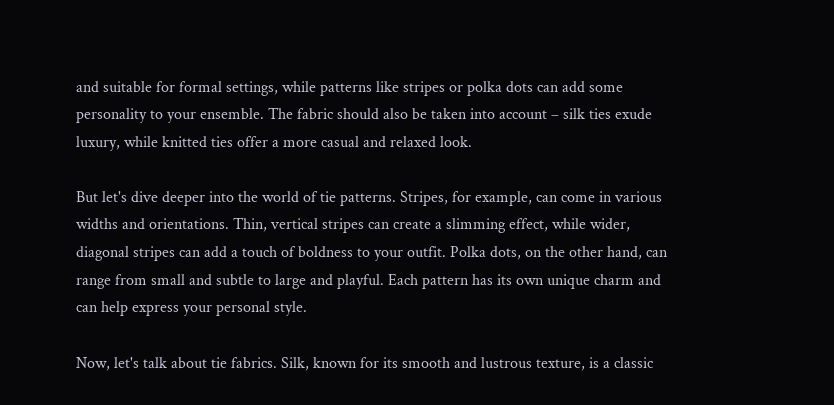and suitable for formal settings, while patterns like stripes or polka dots can add some personality to your ensemble. The fabric should also be taken into account – silk ties exude luxury, while knitted ties offer a more casual and relaxed look.

But let's dive deeper into the world of tie patterns. Stripes, for example, can come in various widths and orientations. Thin, vertical stripes can create a slimming effect, while wider, diagonal stripes can add a touch of boldness to your outfit. Polka dots, on the other hand, can range from small and subtle to large and playful. Each pattern has its own unique charm and can help express your personal style.

Now, let's talk about tie fabrics. Silk, known for its smooth and lustrous texture, is a classic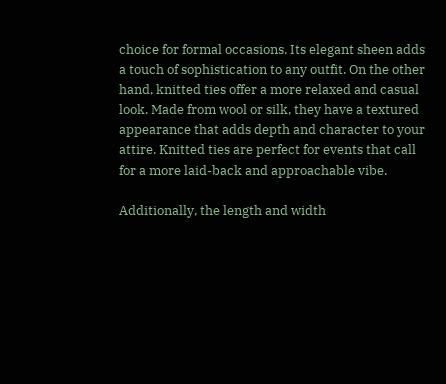choice for formal occasions. Its elegant sheen adds a touch of sophistication to any outfit. On the other hand, knitted ties offer a more relaxed and casual look. Made from wool or silk, they have a textured appearance that adds depth and character to your attire. Knitted ties are perfect for events that call for a more laid-back and approachable vibe.

Additionally, the length and width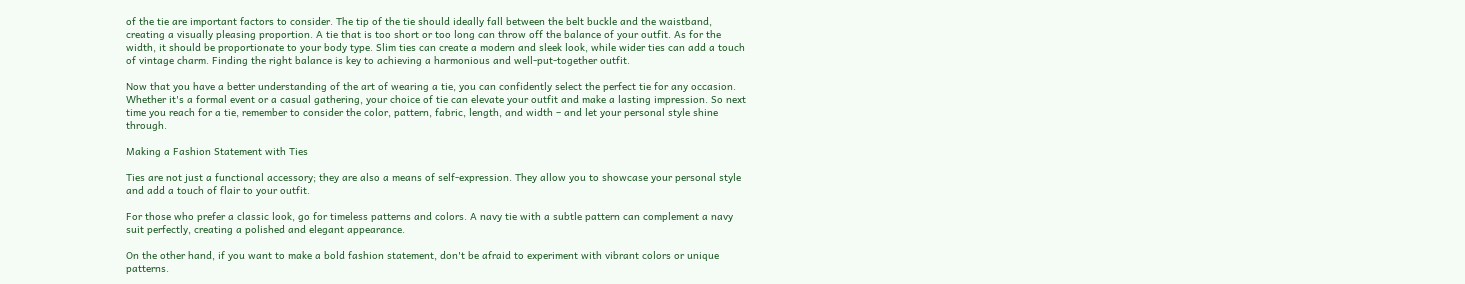of the tie are important factors to consider. The tip of the tie should ideally fall between the belt buckle and the waistband, creating a visually pleasing proportion. A tie that is too short or too long can throw off the balance of your outfit. As for the width, it should be proportionate to your body type. Slim ties can create a modern and sleek look, while wider ties can add a touch of vintage charm. Finding the right balance is key to achieving a harmonious and well-put-together outfit.

Now that you have a better understanding of the art of wearing a tie, you can confidently select the perfect tie for any occasion. Whether it's a formal event or a casual gathering, your choice of tie can elevate your outfit and make a lasting impression. So next time you reach for a tie, remember to consider the color, pattern, fabric, length, and width – and let your personal style shine through.

Making a Fashion Statement with Ties

Ties are not just a functional accessory; they are also a means of self-expression. They allow you to showcase your personal style and add a touch of flair to your outfit.

For those who prefer a classic look, go for timeless patterns and colors. A navy tie with a subtle pattern can complement a navy suit perfectly, creating a polished and elegant appearance.

On the other hand, if you want to make a bold fashion statement, don't be afraid to experiment with vibrant colors or unique patterns.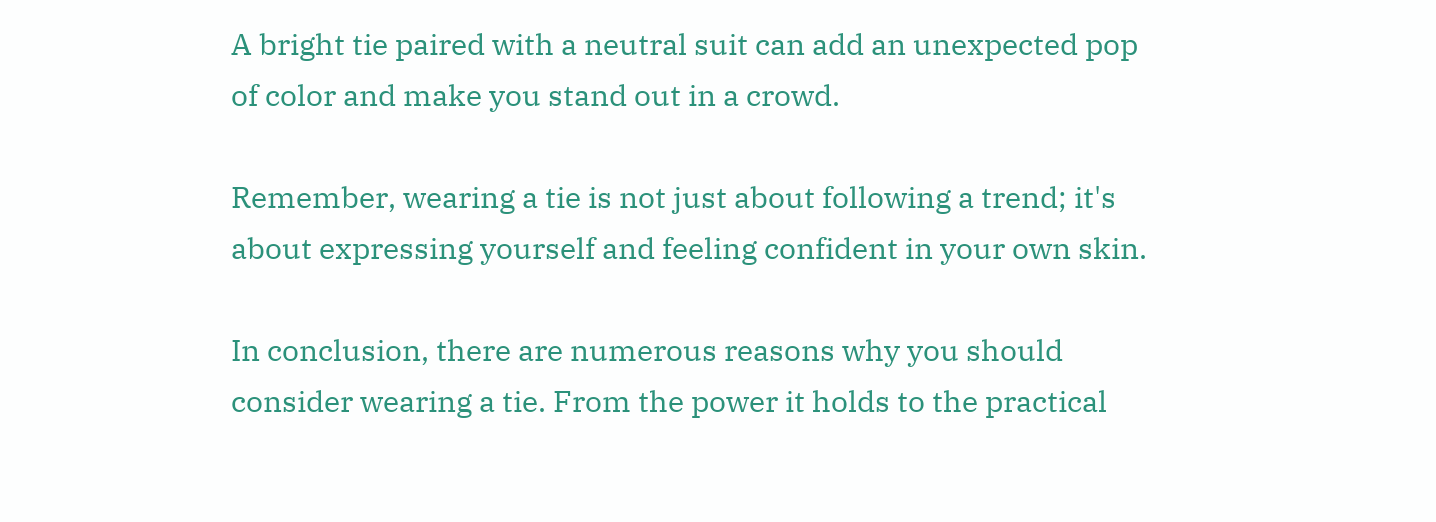A bright tie paired with a neutral suit can add an unexpected pop of color and make you stand out in a crowd.

Remember, wearing a tie is not just about following a trend; it's about expressing yourself and feeling confident in your own skin.

In conclusion, there are numerous reasons why you should consider wearing a tie. From the power it holds to the practical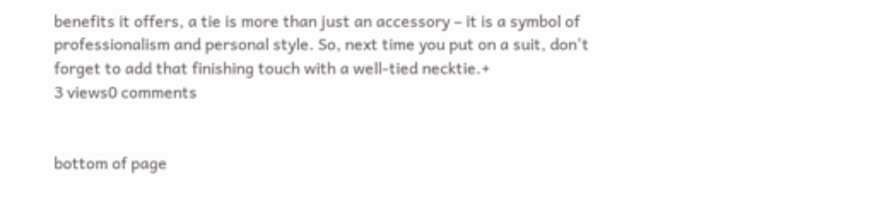benefits it offers, a tie is more than just an accessory – it is a symbol of professionalism and personal style. So, next time you put on a suit, don't forget to add that finishing touch with a well-tied necktie.+
3 views0 comments


bottom of page